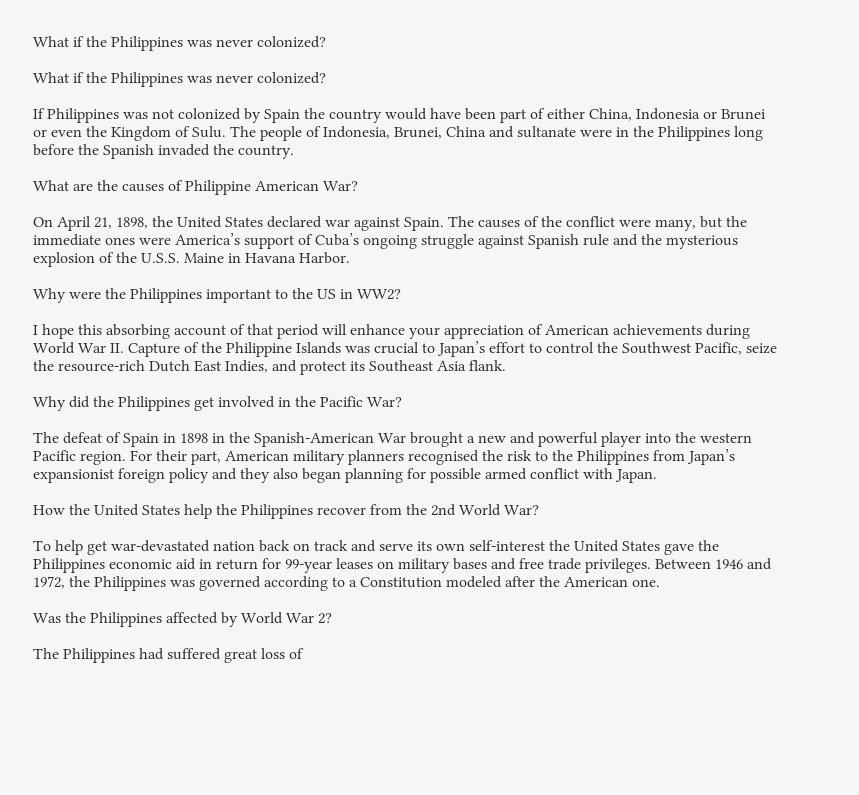What if the Philippines was never colonized?

What if the Philippines was never colonized?

If Philippines was not colonized by Spain the country would have been part of either China, Indonesia or Brunei or even the Kingdom of Sulu. The people of Indonesia, Brunei, China and sultanate were in the Philippines long before the Spanish invaded the country.

What are the causes of Philippine American War?

On April 21, 1898, the United States declared war against Spain. The causes of the conflict were many, but the immediate ones were America’s support of Cuba’s ongoing struggle against Spanish rule and the mysterious explosion of the U.S.S. Maine in Havana Harbor.

Why were the Philippines important to the US in WW2?

I hope this absorbing account of that period will enhance your appreciation of American achievements during World War II. Capture of the Philippine Islands was crucial to Japan’s effort to control the Southwest Pacific, seize the resource-rich Dutch East Indies, and protect its Southeast Asia flank.

Why did the Philippines get involved in the Pacific War?

The defeat of Spain in 1898 in the Spanish-American War brought a new and powerful player into the western Pacific region. For their part, American military planners recognised the risk to the Philippines from Japan’s expansionist foreign policy and they also began planning for possible armed conflict with Japan.

How the United States help the Philippines recover from the 2nd World War?

To help get war-devastated nation back on track and serve its own self-interest the United States gave the Philippines economic aid in return for 99-year leases on military bases and free trade privileges. Between 1946 and 1972, the Philippines was governed according to a Constitution modeled after the American one.

Was the Philippines affected by World War 2?

The Philippines had suffered great loss of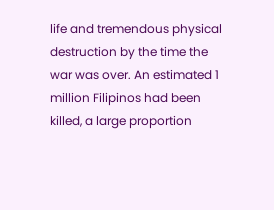life and tremendous physical destruction by the time the war was over. An estimated 1 million Filipinos had been killed, a large proportion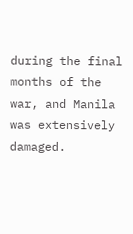during the final months of the war, and Manila was extensively damaged.